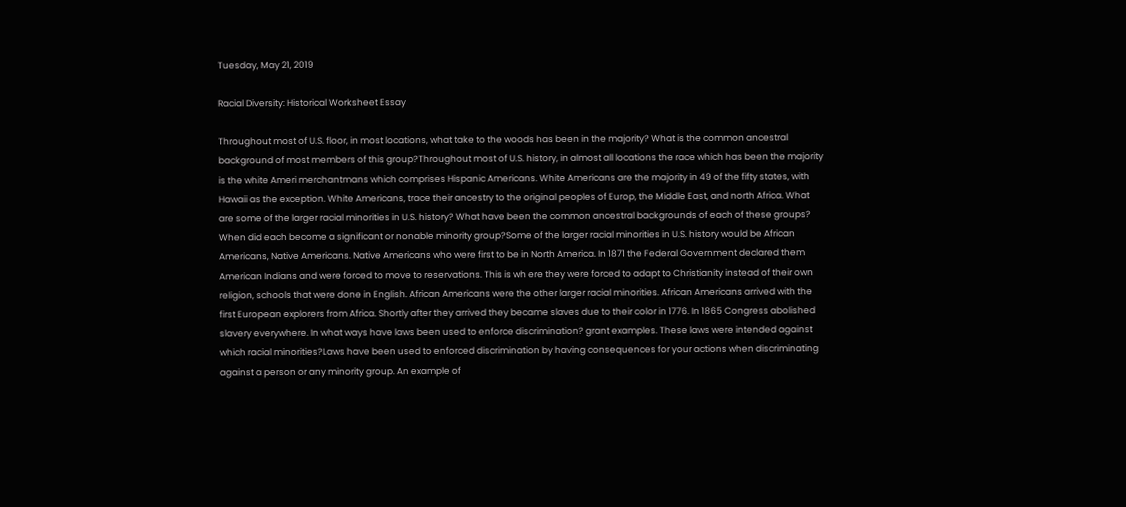Tuesday, May 21, 2019

Racial Diversity: Historical Worksheet Essay

Throughout most of U.S. floor, in most locations, what take to the woods has been in the majority? What is the common ancestral background of most members of this group?Throughout most of U.S. history, in almost all locations the race which has been the majority is the white Ameri merchantmans which comprises Hispanic Americans. White Americans are the majority in 49 of the fifty states, with Hawaii as the exception. White Americans, trace their ancestry to the original peoples of Europ, the Middle East, and north Africa. What are some of the larger racial minorities in U.S. history? What have been the common ancestral backgrounds of each of these groups? When did each become a significant or nonable minority group?Some of the larger racial minorities in U.S. history would be African Americans, Native Americans. Native Americans who were first to be in North America. In 1871 the Federal Government declared them American Indians and were forced to move to reservations. This is wh ere they were forced to adapt to Christianity instead of their own religion, schools that were done in English. African Americans were the other larger racial minorities. African Americans arrived with the first European explorers from Africa. Shortly after they arrived they became slaves due to their color in 1776. In 1865 Congress abolished slavery everywhere. In what ways have laws been used to enforce discrimination? grant examples. These laws were intended against which racial minorities?Laws have been used to enforced discrimination by having consequences for your actions when discriminating against a person or any minority group. An example of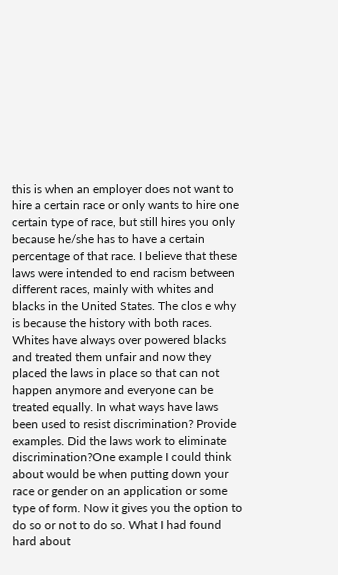this is when an employer does not want to hire a certain race or only wants to hire one certain type of race, but still hires you only because he/she has to have a certain percentage of that race. I believe that these laws were intended to end racism between different races, mainly with whites and blacks in the United States. The clos e why is because the history with both races. Whites have always over powered blacks and treated them unfair and now they placed the laws in place so that can not happen anymore and everyone can be treated equally. In what ways have laws been used to resist discrimination? Provide examples. Did the laws work to eliminate discrimination?One example I could think about would be when putting down your race or gender on an application or some type of form. Now it gives you the option to do so or not to do so. What I had found hard about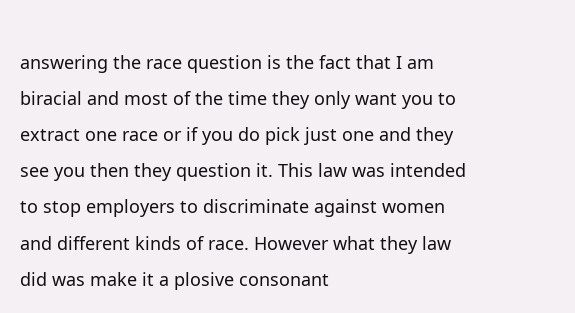answering the race question is the fact that I am biracial and most of the time they only want you to extract one race or if you do pick just one and they see you then they question it. This law was intended to stop employers to discriminate against women and different kinds of race. However what they law did was make it a plosive consonant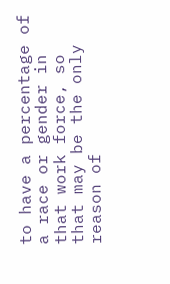to have a percentage of a race or gender in that work force, so that may be the only reason of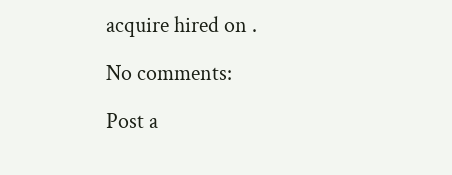acquire hired on .

No comments:

Post a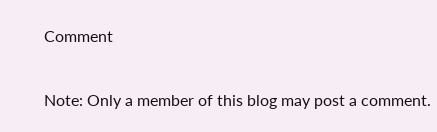Comment

Note: Only a member of this blog may post a comment.